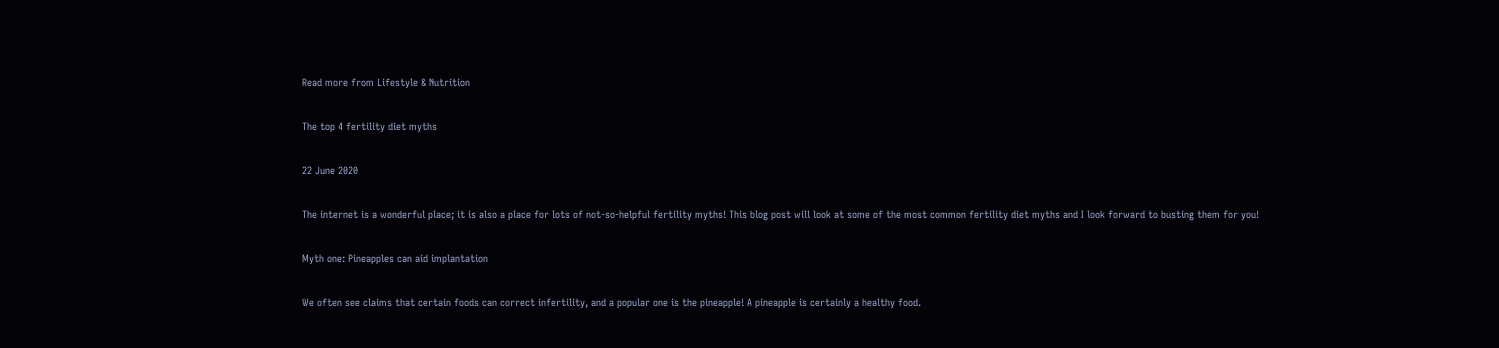Read more from Lifestyle & Nutrition

The top 4 fertility diet myths

22 June 2020

The internet is a wonderful place; it is also a place for lots of not-so-helpful fertility myths! This blog post will look at some of the most common fertility diet myths and I look forward to busting them for you!

Myth one: Pineapples can aid implantation

We often see claims that certain foods can correct infertility, and a popular one is the pineapple! A pineapple is certainly a healthy food.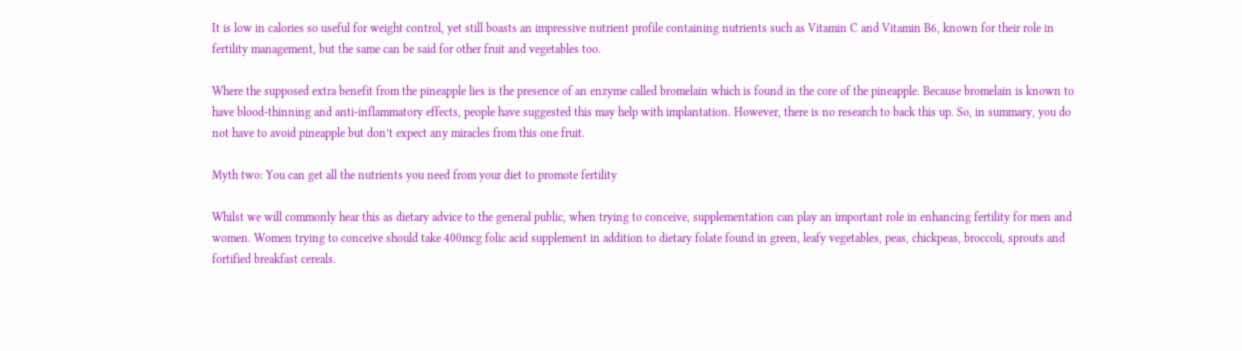It is low in calories so useful for weight control, yet still boasts an impressive nutrient profile containing nutrients such as Vitamin C and Vitamin B6, known for their role in fertility management, but the same can be said for other fruit and vegetables too.

Where the supposed extra benefit from the pineapple lies is the presence of an enzyme called bromelain which is found in the core of the pineapple. Because bromelain is known to have blood-thinning and anti-inflammatory effects, people have suggested this may help with implantation. However, there is no research to back this up. So, in summary, you do not have to avoid pineapple but don’t expect any miracles from this one fruit.

Myth two: You can get all the nutrients you need from your diet to promote fertility

Whilst we will commonly hear this as dietary advice to the general public, when trying to conceive, supplementation can play an important role in enhancing fertility for men and women. Women trying to conceive should take 400mcg folic acid supplement in addition to dietary folate found in green, leafy vegetables, peas, chickpeas, broccoli, sprouts and fortified breakfast cereals.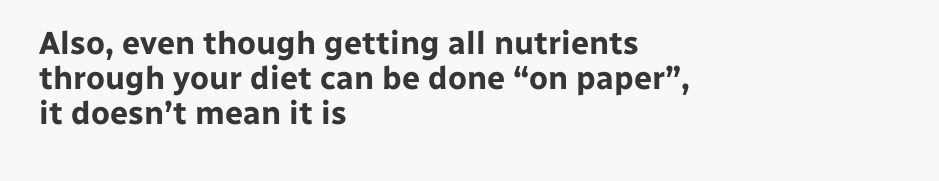Also, even though getting all nutrients through your diet can be done “on paper”, it doesn’t mean it is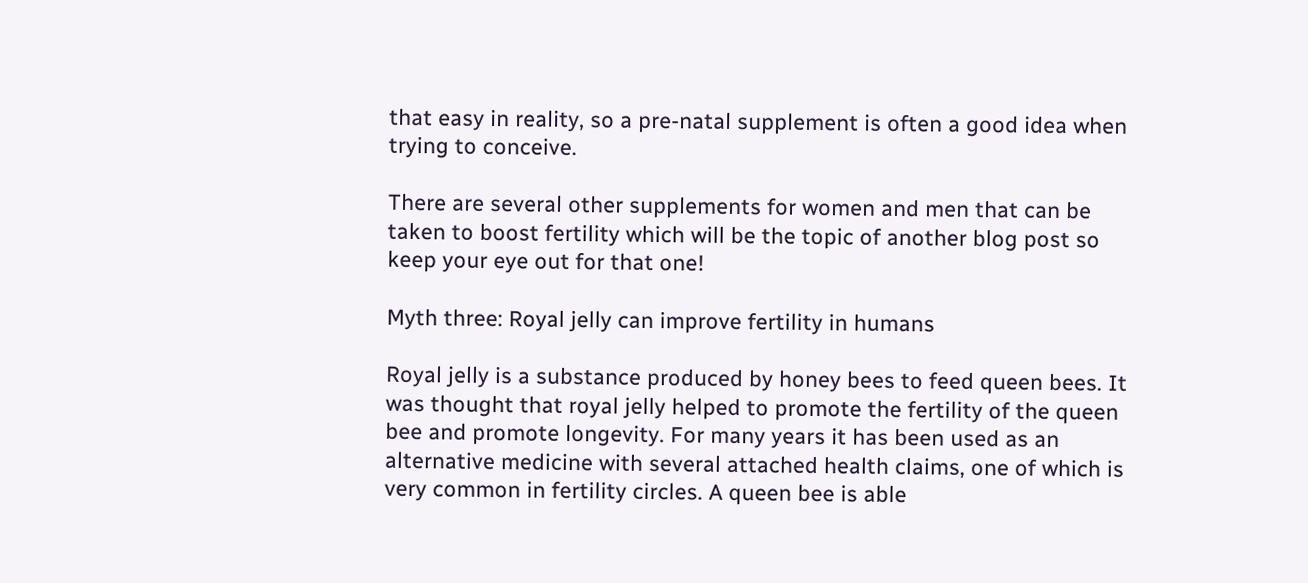that easy in reality, so a pre-natal supplement is often a good idea when trying to conceive.

There are several other supplements for women and men that can be taken to boost fertility which will be the topic of another blog post so keep your eye out for that one!

Myth three: Royal jelly can improve fertility in humans

Royal jelly is a substance produced by honey bees to feed queen bees. It was thought that royal jelly helped to promote the fertility of the queen bee and promote longevity. For many years it has been used as an alternative medicine with several attached health claims, one of which is very common in fertility circles. A queen bee is able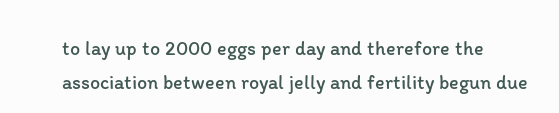to lay up to 2000 eggs per day and therefore the association between royal jelly and fertility begun due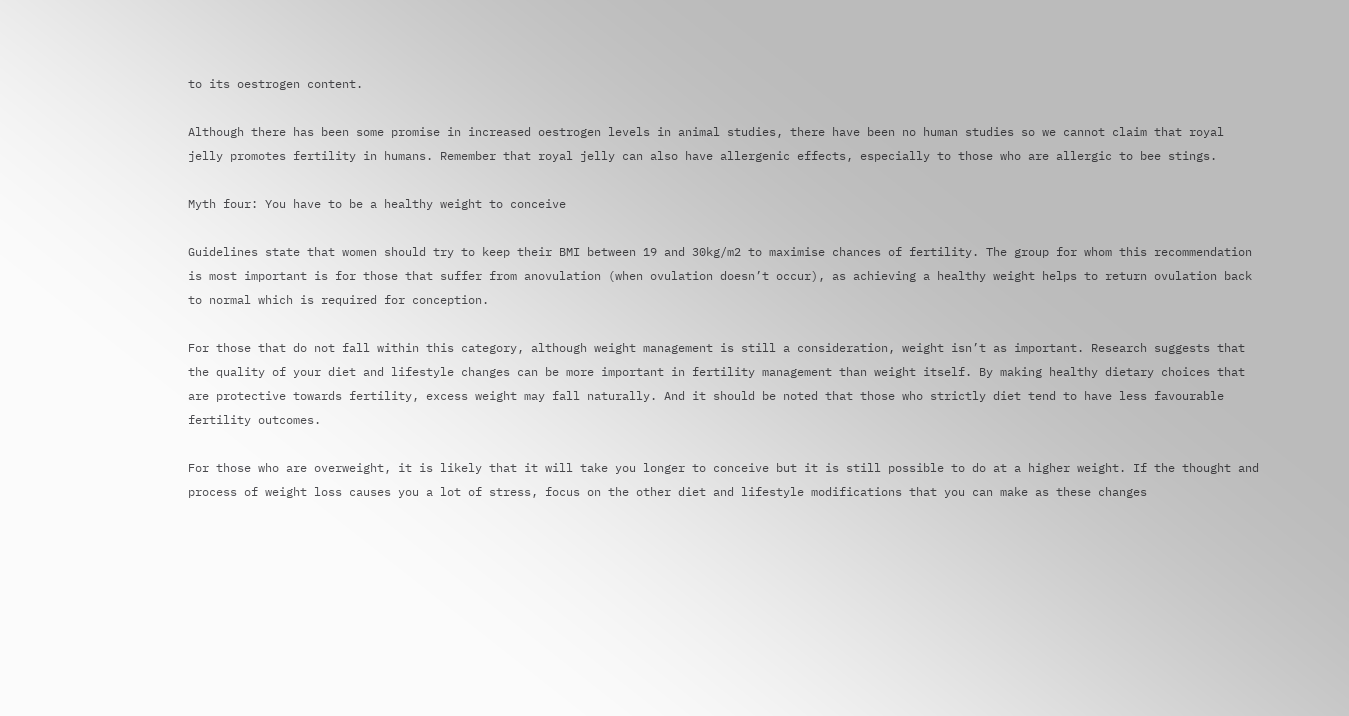to its oestrogen content.

Although there has been some promise in increased oestrogen levels in animal studies, there have been no human studies so we cannot claim that royal jelly promotes fertility in humans. Remember that royal jelly can also have allergenic effects, especially to those who are allergic to bee stings.

Myth four: You have to be a healthy weight to conceive

Guidelines state that women should try to keep their BMI between 19 and 30kg/m2 to maximise chances of fertility. The group for whom this recommendation is most important is for those that suffer from anovulation (when ovulation doesn’t occur), as achieving a healthy weight helps to return ovulation back to normal which is required for conception.

For those that do not fall within this category, although weight management is still a consideration, weight isn’t as important. Research suggests that the quality of your diet and lifestyle changes can be more important in fertility management than weight itself. By making healthy dietary choices that are protective towards fertility, excess weight may fall naturally. And it should be noted that those who strictly diet tend to have less favourable fertility outcomes.

For those who are overweight, it is likely that it will take you longer to conceive but it is still possible to do at a higher weight. If the thought and process of weight loss causes you a lot of stress, focus on the other diet and lifestyle modifications that you can make as these changes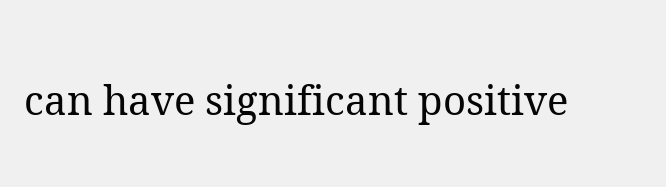can have significant positive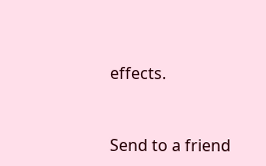effects.


Send to a friend